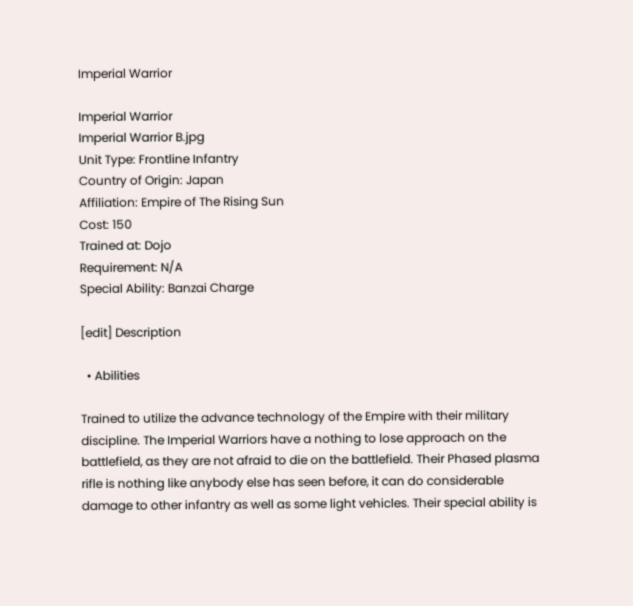Imperial Warrior

Imperial Warrior
Imperial Warrior B.jpg
Unit Type: Frontline Infantry
Country of Origin: Japan
Affiliation: Empire of The Rising Sun
Cost: 150
Trained at: Dojo
Requirement: N/A
Special Ability: Banzai Charge

[edit] Description

  • Abilities

Trained to utilize the advance technology of the Empire with their military discipline. The Imperial Warriors have a nothing to lose approach on the battlefield, as they are not afraid to die on the battlefield. Their Phased plasma rifle is nothing like anybody else has seen before, it can do considerable damage to other infantry as well as some light vehicles. Their special ability is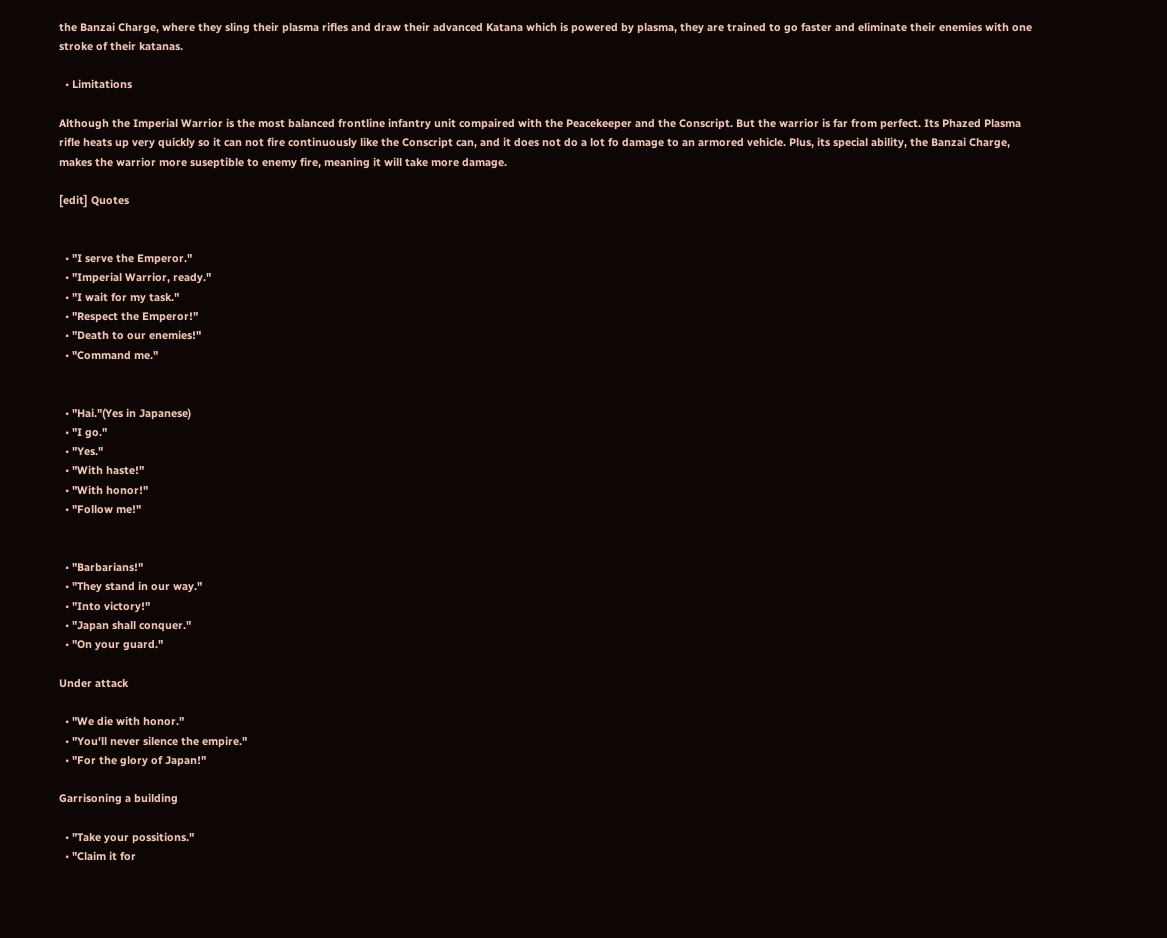the Banzai Charge, where they sling their plasma rifles and draw their advanced Katana which is powered by plasma, they are trained to go faster and eliminate their enemies with one stroke of their katanas.

  • Limitations

Although the Imperial Warrior is the most balanced frontline infantry unit compaired with the Peacekeeper and the Conscript. But the warrior is far from perfect. Its Phazed Plasma rifle heats up very quickly so it can not fire continuously like the Conscript can, and it does not do a lot fo damage to an armored vehicle. Plus, its special ability, the Banzai Charge, makes the warrior more suseptible to enemy fire, meaning it will take more damage.

[edit] Quotes


  • "I serve the Emperor."
  • "Imperial Warrior, ready."
  • "I wait for my task."
  • "Respect the Emperor!"
  • "Death to our enemies!"
  • "Command me."


  • "Hai."(Yes in Japanese)
  • "I go."
  • "Yes."
  • "With haste!"
  • "With honor!"
  • "Follow me!"


  • "Barbarians!"
  • "They stand in our way."
  • "Into victory!"
  • "Japan shall conquer."
  • "On your guard."

Under attack

  • "We die with honor."
  • "You'll never silence the empire."
  • "For the glory of Japan!"

Garrisoning a building

  • "Take your possitions."
  • "Claim it for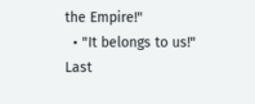the Empire!"
  • "It belongs to us!"
Last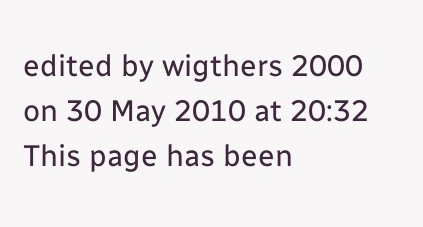edited by wigthers 2000 on 30 May 2010 at 20:32
This page has been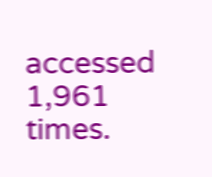accessed 1,961 times.